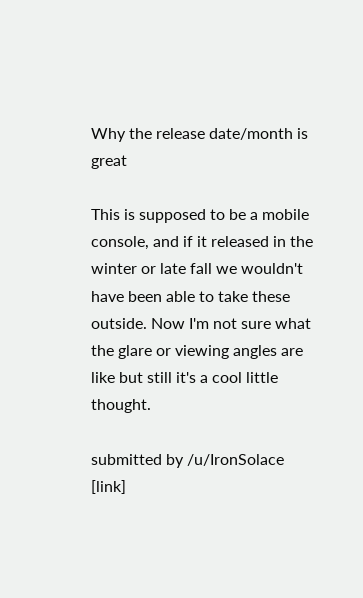Why the release date/month is great

This is supposed to be a mobile console, and if it released in the winter or late fall we wouldn't have been able to take these outside. Now I'm not sure what the glare or viewing angles are like but still it's a cool little thought.

submitted by /u/IronSolace
[link]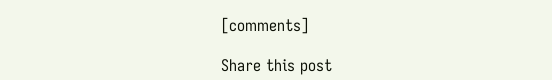[comments]

Share this post